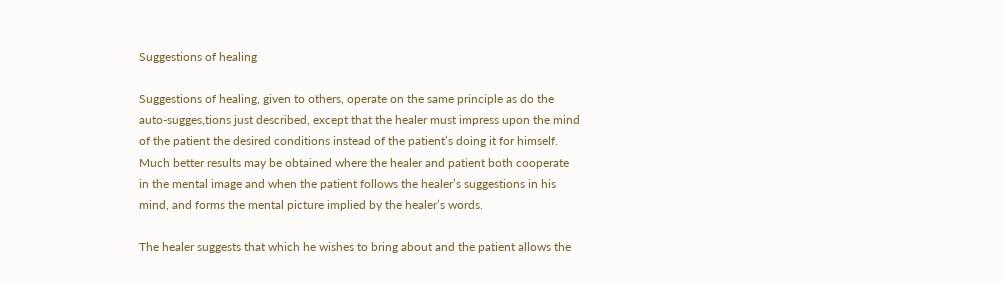Suggestions of healing

Suggestions of healing, given to others, operate on the same principle as do the auto-sugges,tions just described, except that the healer must impress upon the mind of the patient the desired conditions instead of the patient’s doing it for himself. Much better results may be obtained where the healer and patient both cooperate in the mental image and when the patient follows the healer’s suggestions in his mind, and forms the mental picture implied by the healer’s words.

The healer suggests that which he wishes to bring about and the patient allows the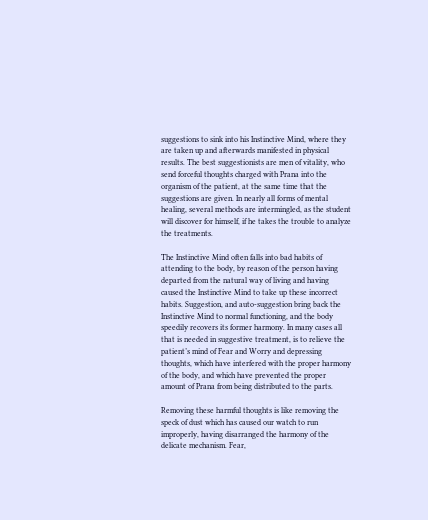suggestions to sink into his Instinctive Mind, where they are taken up and afterwards manifested in physical results. The best suggestionists are men of vitality, who send forceful thoughts charged with Prana into the organism of the patient, at the same time that the suggestions are given. In nearly all forms of mental healing, several methods are intermingled, as the student will discover for himself, if he takes the trouble to analyze the treatments.

The Instinctive Mind often falls into bad habits of attending to the body, by reason of the person having departed from the natural way of living and having caused the Instinctive Mind to take up these incorrect habits. Suggestion, and auto-suggestion bring back the Instinctive Mind to normal functioning, and the body speedily recovers its former harmony. In many cases all that is needed in suggestive treatment, is to relieve the patient’s mind of Fear and Worry and depressing thoughts, which have interfered with the proper harmony of the body, and which have prevented the proper amount of Prana from being distributed to the parts.

Removing these harmful thoughts is like removing the speck of dust which has caused our watch to run improperly, having disarranged the harmony of the delicate mechanism. Fear,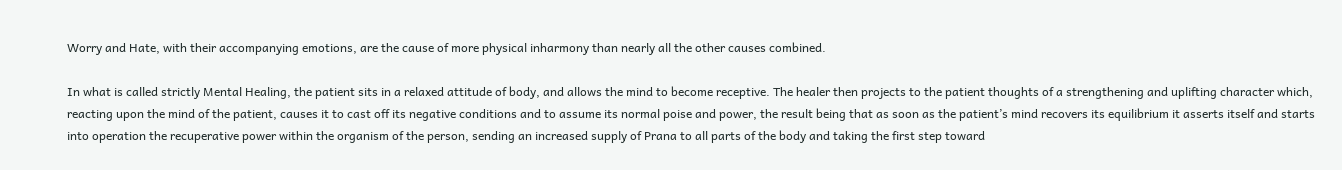Worry and Hate, with their accompanying emotions, are the cause of more physical inharmony than nearly all the other causes combined.

In what is called strictly Mental Healing, the patient sits in a relaxed attitude of body, and allows the mind to become receptive. The healer then projects to the patient thoughts of a strengthening and uplifting character which, reacting upon the mind of the patient, causes it to cast off its negative conditions and to assume its normal poise and power, the result being that as soon as the patient’s mind recovers its equilibrium it asserts itself and starts into operation the recuperative power within the organism of the person, sending an increased supply of Prana to all parts of the body and taking the first step toward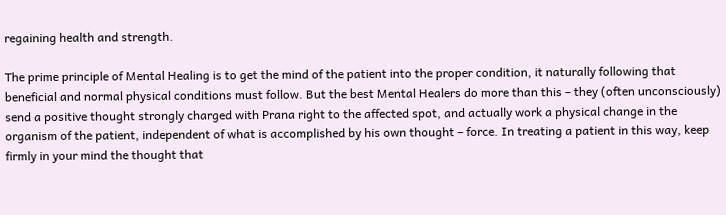regaining health and strength.

The prime principle of Mental Healing is to get the mind of the patient into the proper condition, it naturally following that beneficial and normal physical conditions must follow. But the best Mental Healers do more than this – they (often unconsciously) send a positive thought strongly charged with Prana right to the affected spot, and actually work a physical change in the organism of the patient, independent of what is accomplished by his own thought – force. In treating a patient in this way, keep firmly in your mind the thought that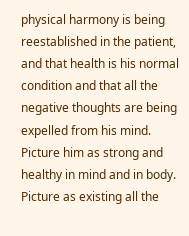physical harmony is being reestablished in the patient, and that health is his normal condition and that all the negative thoughts are being expelled from his mind. Picture him as strong and healthy in mind and in body. Picture as existing all the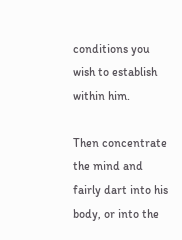conditions you wish to establish within him.

Then concentrate the mind and fairly dart into his body, or into the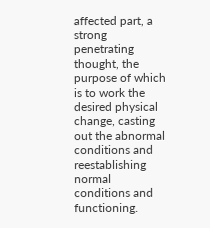affected part, a strong penetrating thought, the purpose of which is to work the desired physical change, casting out the abnormal conditions and reestablishing normal conditions and functioning.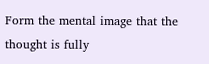Form the mental image that the thought is fully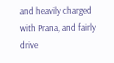and heavily charged with Prana, and fairly drive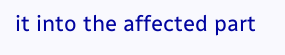it into the affected part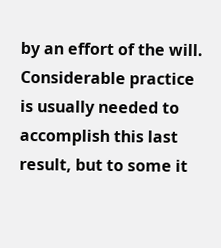by an effort of the will. Considerable practice is usually needed to accomplish this last result, but to some it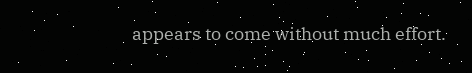appears to come without much effort.